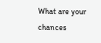What are your chances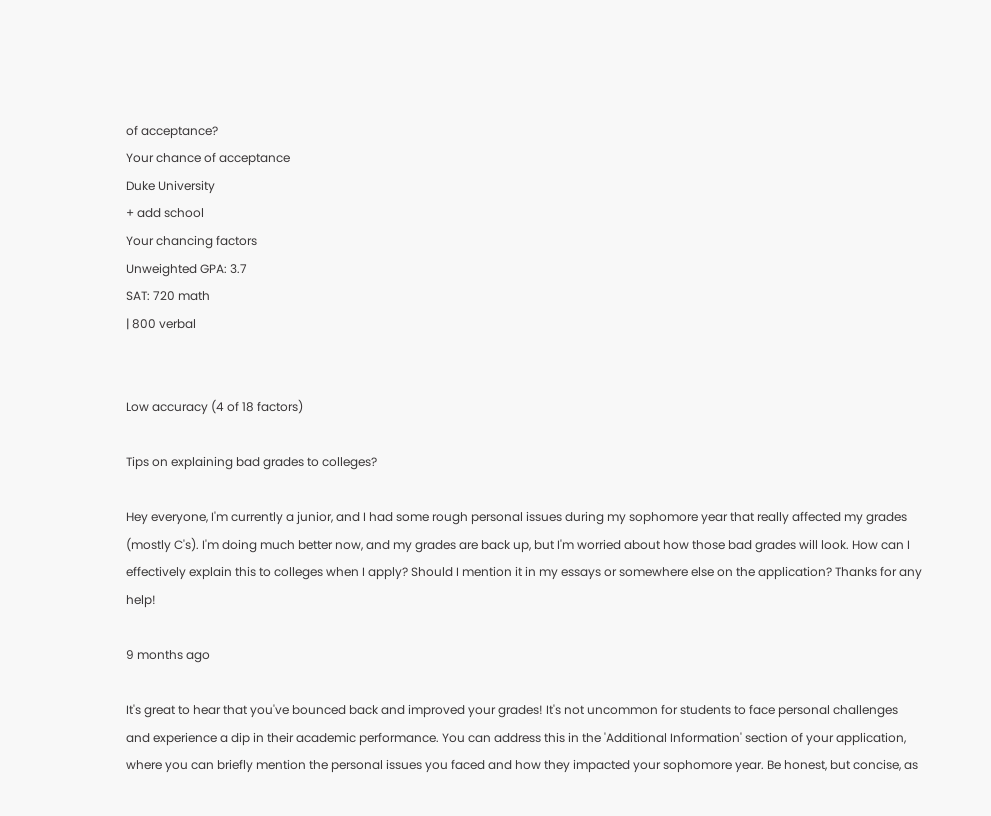of acceptance?
Your chance of acceptance
Duke University
+ add school
Your chancing factors
Unweighted GPA: 3.7
SAT: 720 math
| 800 verbal


Low accuracy (4 of 18 factors)

Tips on explaining bad grades to colleges?

Hey everyone, I'm currently a junior, and I had some rough personal issues during my sophomore year that really affected my grades (mostly C's). I'm doing much better now, and my grades are back up, but I'm worried about how those bad grades will look. How can I effectively explain this to colleges when I apply? Should I mention it in my essays or somewhere else on the application? Thanks for any help!

9 months ago

It's great to hear that you've bounced back and improved your grades! It's not uncommon for students to face personal challenges and experience a dip in their academic performance. You can address this in the 'Additional Information' section of your application, where you can briefly mention the personal issues you faced and how they impacted your sophomore year. Be honest, but concise, as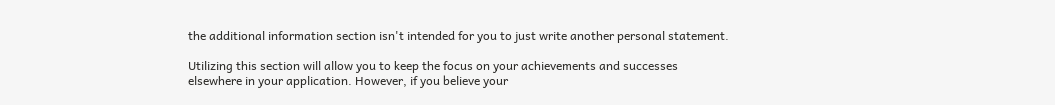the additional information section isn't intended for you to just write another personal statement.

Utilizing this section will allow you to keep the focus on your achievements and successes elsewhere in your application. However, if you believe your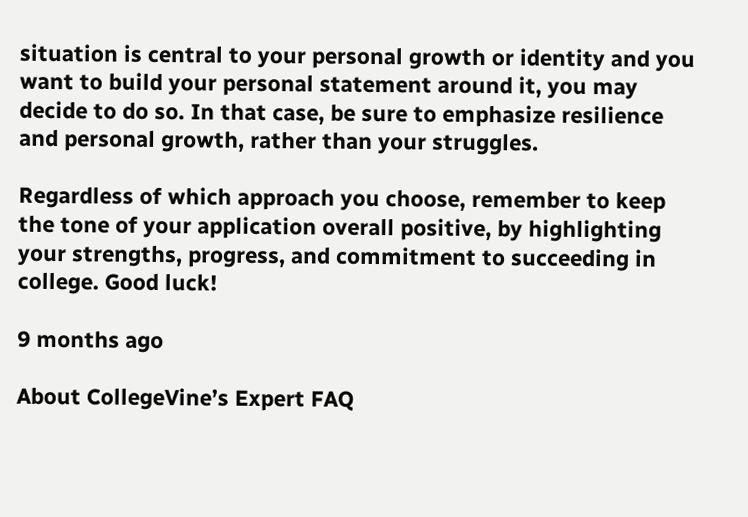situation is central to your personal growth or identity and you want to build your personal statement around it, you may decide to do so. In that case, be sure to emphasize resilience and personal growth, rather than your struggles.

Regardless of which approach you choose, remember to keep the tone of your application overall positive, by highlighting your strengths, progress, and commitment to succeeding in college. Good luck!

9 months ago

About CollegeVine’s Expert FAQ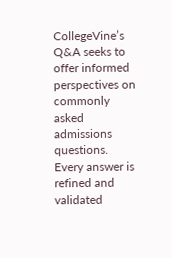CollegeVine’s Q&A seeks to offer informed perspectives on commonly asked admissions questions. Every answer is refined and validated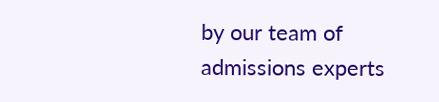by our team of admissions experts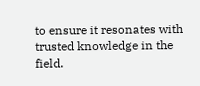to ensure it resonates with trusted knowledge in the field.